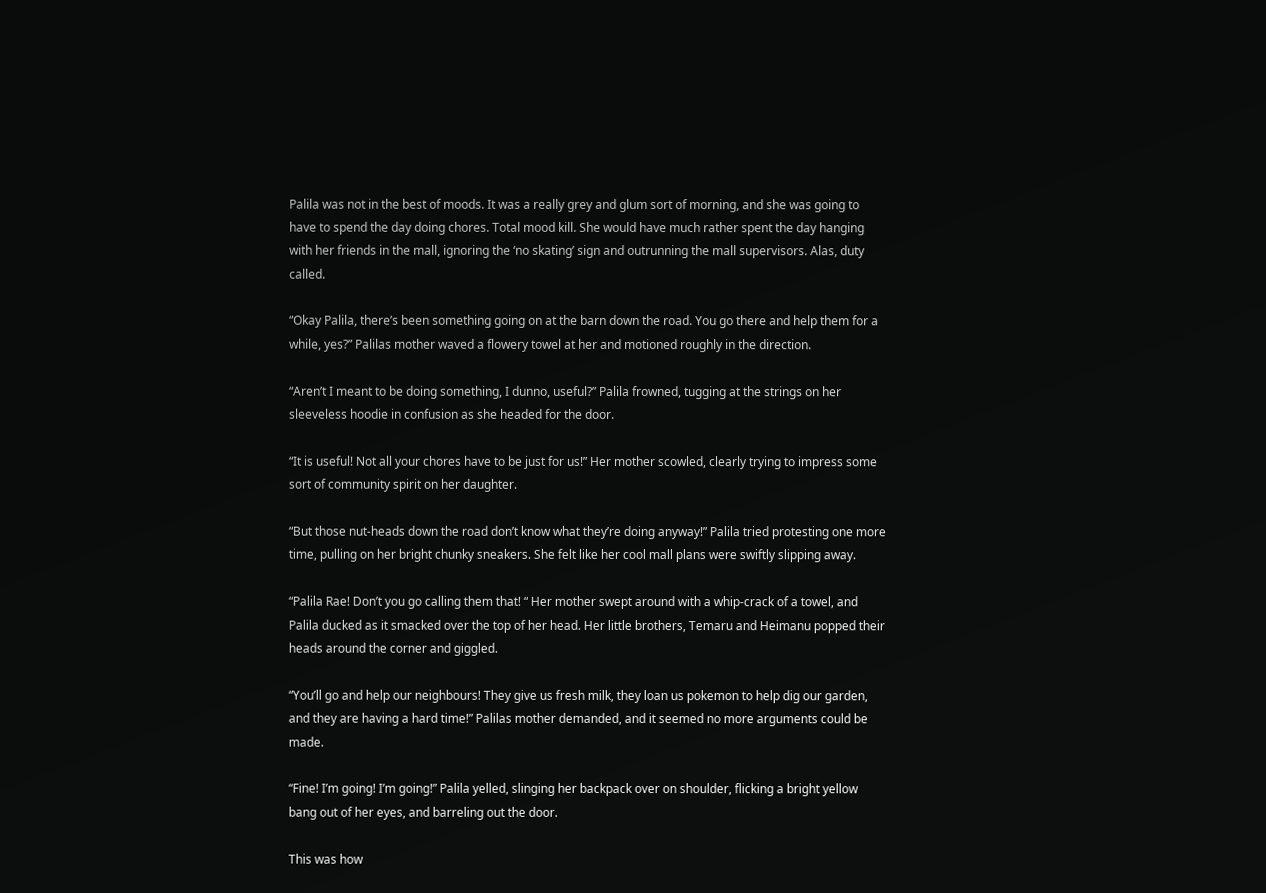Palila was not in the best of moods. It was a really grey and glum sort of morning, and she was going to have to spend the day doing chores. Total mood kill. She would have much rather spent the day hanging with her friends in the mall, ignoring the ‘no skating’ sign and outrunning the mall supervisors. Alas, duty called.

“Okay Palila, there’s been something going on at the barn down the road. You go there and help them for a while, yes?” Palilas mother waved a flowery towel at her and motioned roughly in the direction.

“Aren’t I meant to be doing something, I dunno, useful?” Palila frowned, tugging at the strings on her sleeveless hoodie in confusion as she headed for the door.

“It is useful! Not all your chores have to be just for us!” Her mother scowled, clearly trying to impress some sort of community spirit on her daughter.

“But those nut-heads down the road don’t know what they’re doing anyway!” Palila tried protesting one more time, pulling on her bright chunky sneakers. She felt like her cool mall plans were swiftly slipping away.

“Palila Rae! Don’t you go calling them that! “ Her mother swept around with a whip-crack of a towel, and Palila ducked as it smacked over the top of her head. Her little brothers, Temaru and Heimanu popped their heads around the corner and giggled.

“You’ll go and help our neighbours! They give us fresh milk, they loan us pokemon to help dig our garden, and they are having a hard time!” Palilas mother demanded, and it seemed no more arguments could be made.

“Fine! I’m going! I’m going!” Palila yelled, slinging her backpack over on shoulder, flicking a bright yellow bang out of her eyes, and barreling out the door.

This was how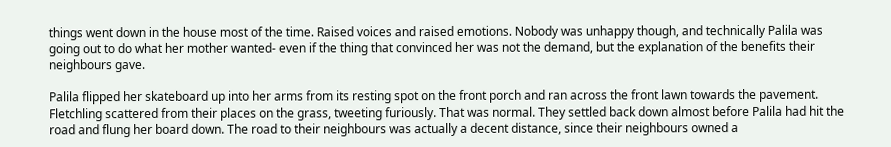things went down in the house most of the time. Raised voices and raised emotions. Nobody was unhappy though, and technically Palila was going out to do what her mother wanted- even if the thing that convinced her was not the demand, but the explanation of the benefits their neighbours gave.

Palila flipped her skateboard up into her arms from its resting spot on the front porch and ran across the front lawn towards the pavement. Fletchling scattered from their places on the grass, tweeting furiously. That was normal. They settled back down almost before Palila had hit the road and flung her board down. The road to their neighbours was actually a decent distance, since their neighbours owned a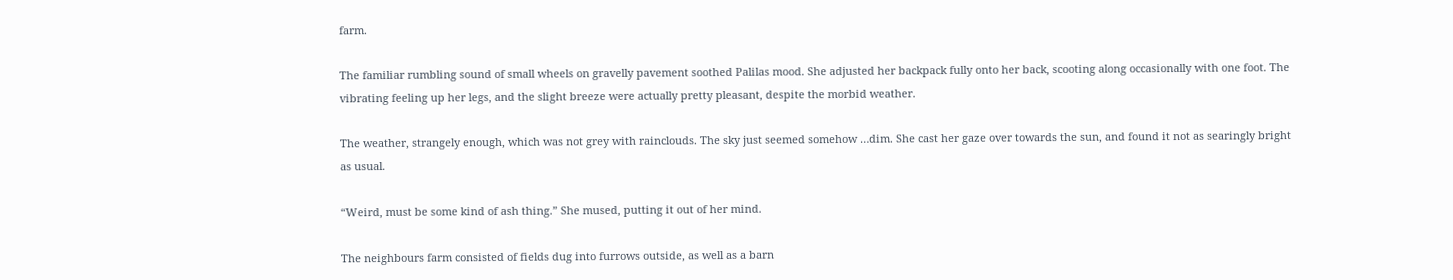farm.

The familiar rumbling sound of small wheels on gravelly pavement soothed Palilas mood. She adjusted her backpack fully onto her back, scooting along occasionally with one foot. The vibrating feeling up her legs, and the slight breeze were actually pretty pleasant, despite the morbid weather.

The weather, strangely enough, which was not grey with rainclouds. The sky just seemed somehow …dim. She cast her gaze over towards the sun, and found it not as searingly bright as usual.

“Weird, must be some kind of ash thing.” She mused, putting it out of her mind.

The neighbours farm consisted of fields dug into furrows outside, as well as a barn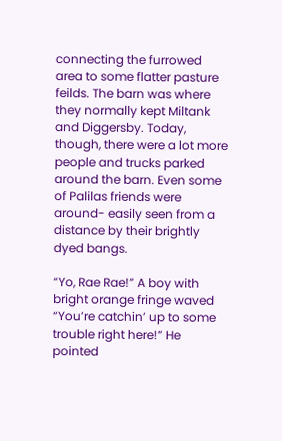connecting the furrowed area to some flatter pasture feilds. The barn was where they normally kept Miltank and Diggersby. Today, though, there were a lot more people and trucks parked around the barn. Even some of Palilas friends were around- easily seen from a distance by their brightly dyed bangs.

“Yo, Rae Rae!” A boy with bright orange fringe waved “You’re catchin’ up to some trouble right here!” He pointed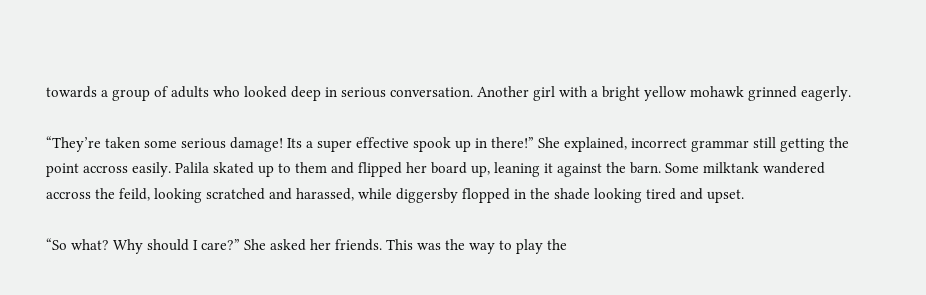towards a group of adults who looked deep in serious conversation. Another girl with a bright yellow mohawk grinned eagerly.

“They’re taken some serious damage! Its a super effective spook up in there!” She explained, incorrect grammar still getting the point accross easily. Palila skated up to them and flipped her board up, leaning it against the barn. Some milktank wandered accross the feild, looking scratched and harassed, while diggersby flopped in the shade looking tired and upset.

“So what? Why should I care?” She asked her friends. This was the way to play the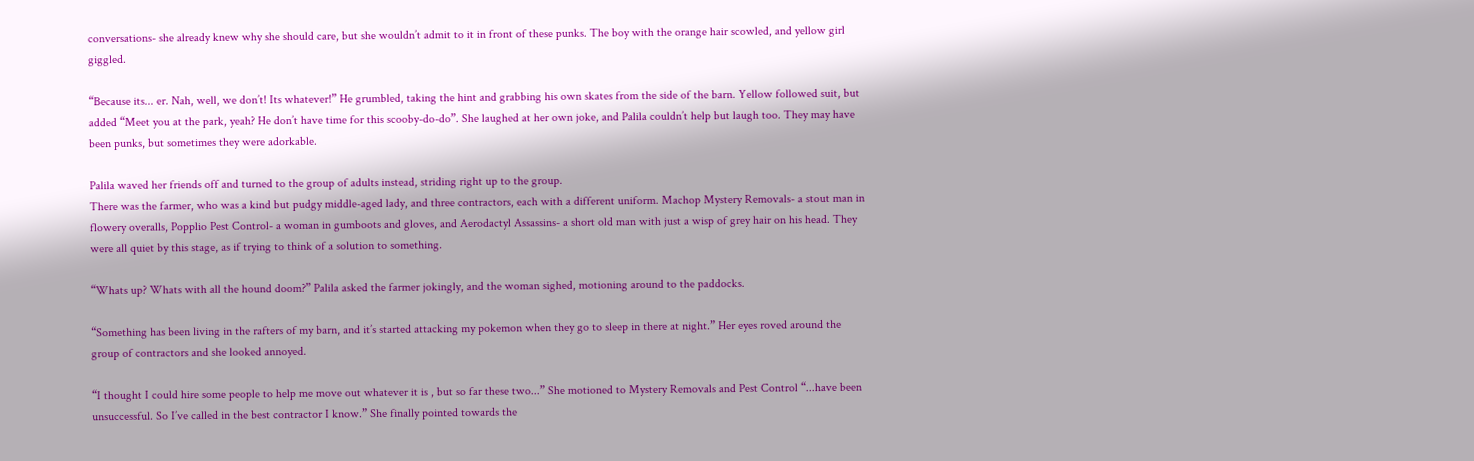conversations- she already knew why she should care, but she wouldn’t admit to it in front of these punks. The boy with the orange hair scowled, and yellow girl giggled.

“Because its... er. Nah, well, we don’t! Its whatever!” He grumbled, taking the hint and grabbing his own skates from the side of the barn. Yellow followed suit, but added “Meet you at the park, yeah? He don’t have time for this scooby-do-do”. She laughed at her own joke, and Palila couldn’t help but laugh too. They may have been punks, but sometimes they were adorkable.

Palila waved her friends off and turned to the group of adults instead, striding right up to the group.
There was the farmer, who was a kind but pudgy middle-aged lady, and three contractors, each with a different uniform. Machop Mystery Removals- a stout man in flowery overalls, Popplio Pest Control- a woman in gumboots and gloves, and Aerodactyl Assassins- a short old man with just a wisp of grey hair on his head. They were all quiet by this stage, as if trying to think of a solution to something.

“Whats up? Whats with all the hound doom?” Palila asked the farmer jokingly, and the woman sighed, motioning around to the paddocks.

“Something has been living in the rafters of my barn, and it’s started attacking my pokemon when they go to sleep in there at night.” Her eyes roved around the group of contractors and she looked annoyed.

“I thought I could hire some people to help me move out whatever it is , but so far these two...” She motioned to Mystery Removals and Pest Control “...have been unsuccessful. So I’ve called in the best contractor I know.” She finally pointed towards the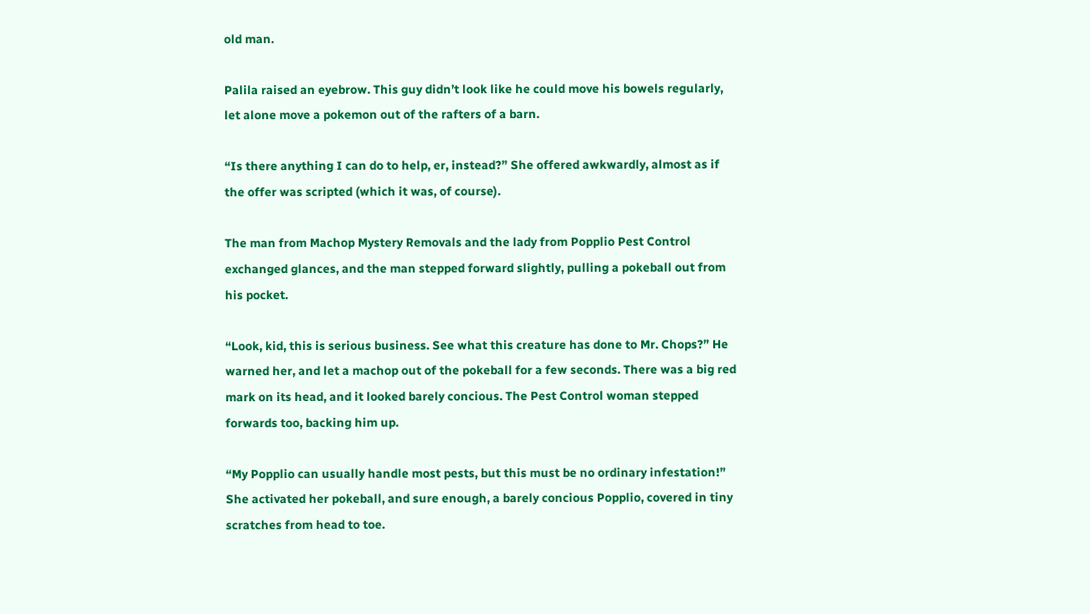old man.

Palila raised an eyebrow. This guy didn’t look like he could move his bowels regularly, let alone move a pokemon out of the rafters of a barn.

“Is there anything I can do to help, er, instead?” She offered awkwardly, almost as if the offer was scripted (which it was, of course).

The man from Machop Mystery Removals and the lady from Popplio Pest Control exchanged glances, and the man stepped forward slightly, pulling a pokeball out from his pocket.

“Look, kid, this is serious business. See what this creature has done to Mr. Chops?” He warned her, and let a machop out of the pokeball for a few seconds. There was a big red mark on its head, and it looked barely concious. The Pest Control woman stepped forwards too, backing him up.

“My Popplio can usually handle most pests, but this must be no ordinary infestation!” She activated her pokeball, and sure enough, a barely concious Popplio, covered in tiny scratches from head to toe.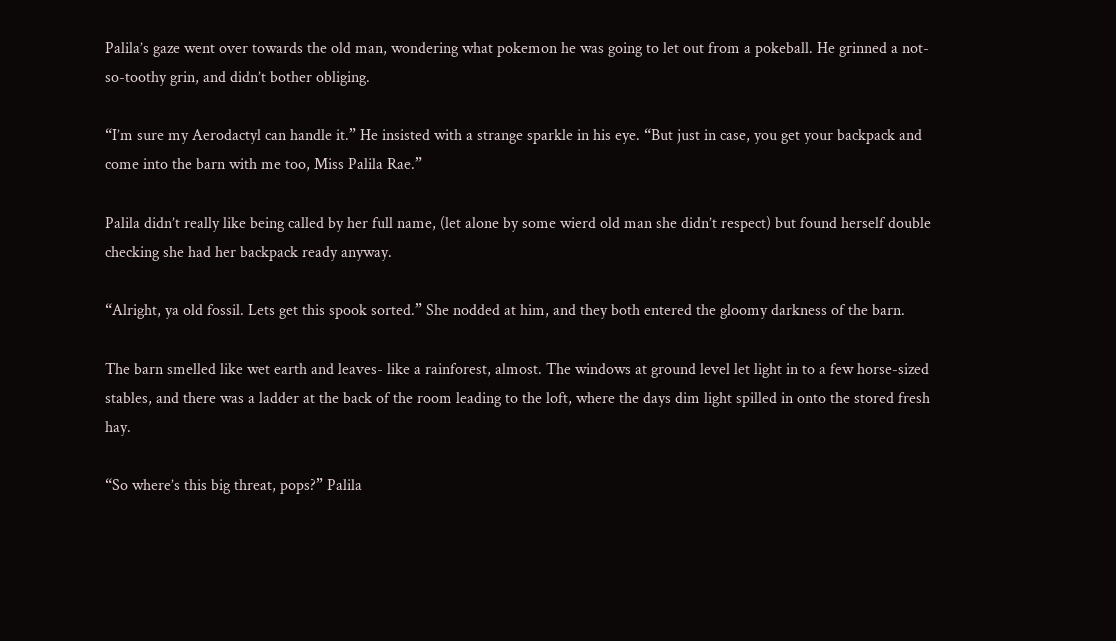Palila’s gaze went over towards the old man, wondering what pokemon he was going to let out from a pokeball. He grinned a not-so-toothy grin, and didn’t bother obliging.

“I’m sure my Aerodactyl can handle it.” He insisted with a strange sparkle in his eye. “But just in case, you get your backpack and come into the barn with me too, Miss Palila Rae.”

Palila didn’t really like being called by her full name, (let alone by some wierd old man she didn’t respect) but found herself double checking she had her backpack ready anyway.

“Alright, ya old fossil. Lets get this spook sorted.” She nodded at him, and they both entered the gloomy darkness of the barn.

The barn smelled like wet earth and leaves- like a rainforest, almost. The windows at ground level let light in to a few horse-sized stables, and there was a ladder at the back of the room leading to the loft, where the days dim light spilled in onto the stored fresh hay.

“So where’s this big threat, pops?” Palila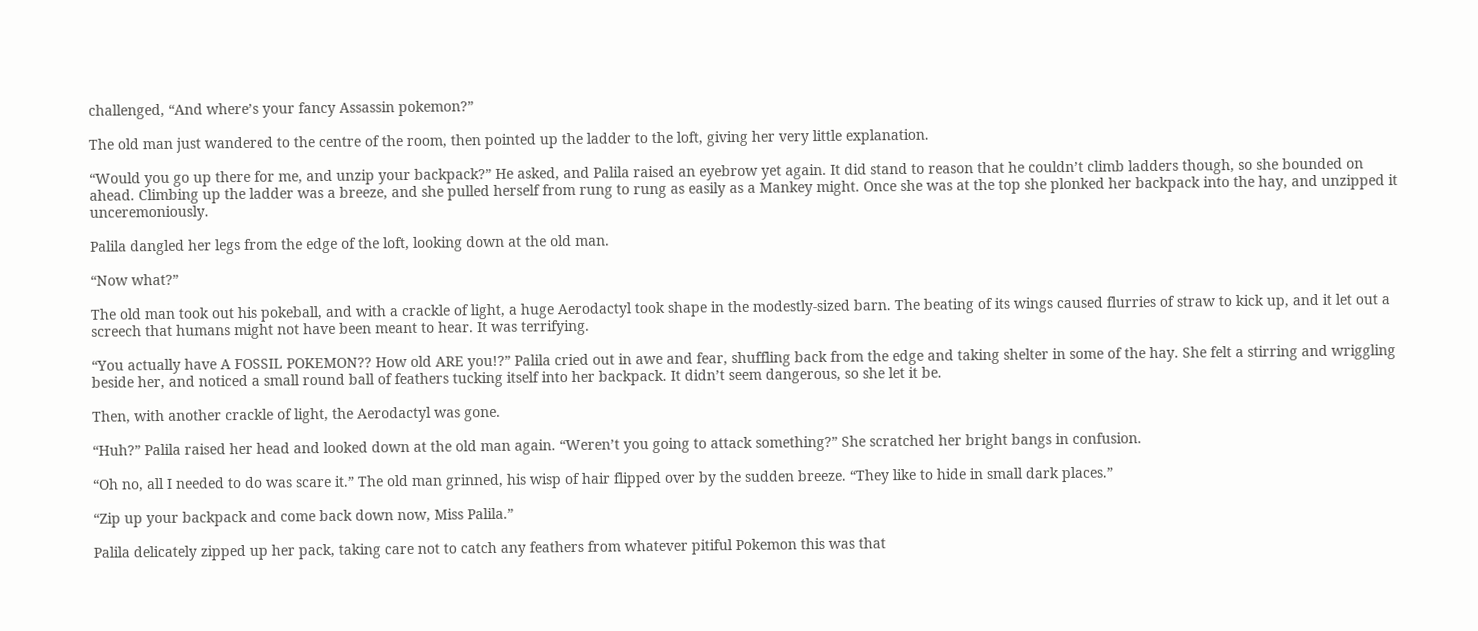challenged, “And where’s your fancy Assassin pokemon?”

The old man just wandered to the centre of the room, then pointed up the ladder to the loft, giving her very little explanation.

“Would you go up there for me, and unzip your backpack?” He asked, and Palila raised an eyebrow yet again. It did stand to reason that he couldn’t climb ladders though, so she bounded on ahead. Climbing up the ladder was a breeze, and she pulled herself from rung to rung as easily as a Mankey might. Once she was at the top she plonked her backpack into the hay, and unzipped it unceremoniously.

Palila dangled her legs from the edge of the loft, looking down at the old man.

“Now what?”

The old man took out his pokeball, and with a crackle of light, a huge Aerodactyl took shape in the modestly-sized barn. The beating of its wings caused flurries of straw to kick up, and it let out a screech that humans might not have been meant to hear. It was terrifying.

“You actually have A FOSSIL POKEMON?? How old ARE you!?” Palila cried out in awe and fear, shuffling back from the edge and taking shelter in some of the hay. She felt a stirring and wriggling beside her, and noticed a small round ball of feathers tucking itself into her backpack. It didn’t seem dangerous, so she let it be.

Then, with another crackle of light, the Aerodactyl was gone.

“Huh?” Palila raised her head and looked down at the old man again. “Weren’t you going to attack something?” She scratched her bright bangs in confusion.

“Oh no, all I needed to do was scare it.” The old man grinned, his wisp of hair flipped over by the sudden breeze. “They like to hide in small dark places.”

“Zip up your backpack and come back down now, Miss Palila.”

Palila delicately zipped up her pack, taking care not to catch any feathers from whatever pitiful Pokemon this was that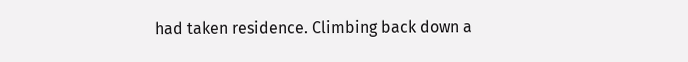had taken residence. Climbing back down a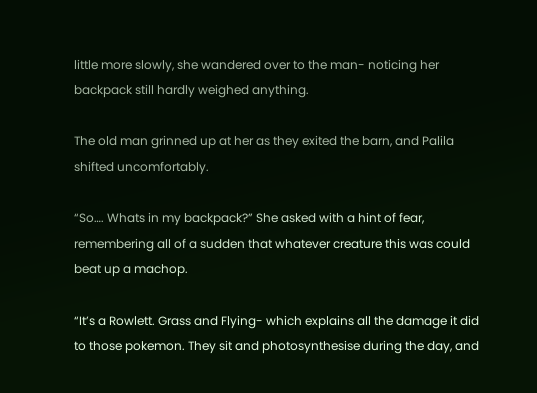little more slowly, she wandered over to the man- noticing her backpack still hardly weighed anything.

The old man grinned up at her as they exited the barn, and Palila shifted uncomfortably.

“So…. Whats in my backpack?” She asked with a hint of fear, remembering all of a sudden that whatever creature this was could beat up a machop.

“It’s a Rowlett. Grass and Flying- which explains all the damage it did to those pokemon. They sit and photosynthesise during the day, and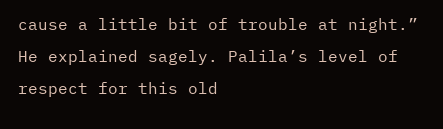cause a little bit of trouble at night.” He explained sagely. Palila’s level of respect for this old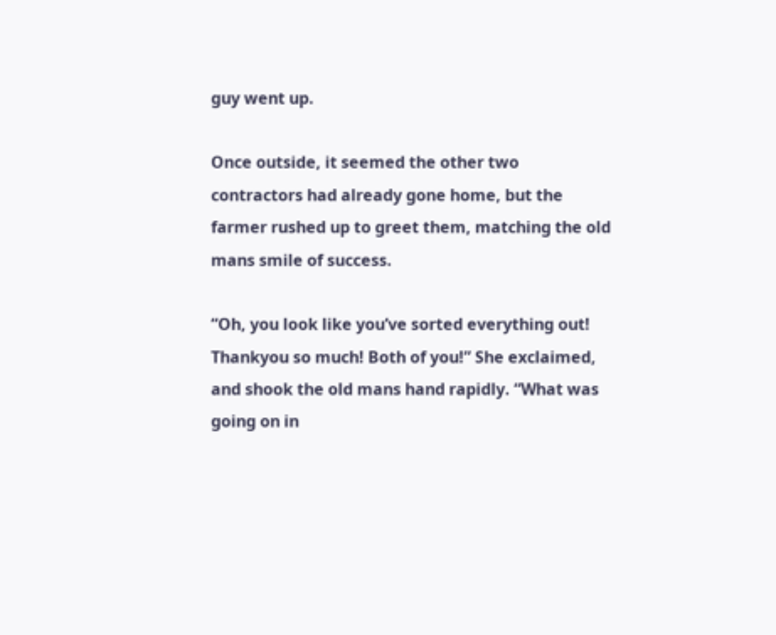guy went up.

Once outside, it seemed the other two contractors had already gone home, but the farmer rushed up to greet them, matching the old mans smile of success.

“Oh, you look like you’ve sorted everything out! Thankyou so much! Both of you!” She exclaimed, and shook the old mans hand rapidly. “What was going on in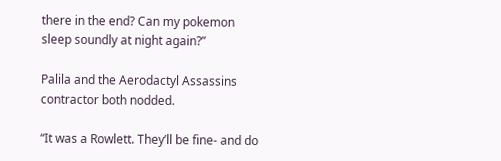there in the end? Can my pokemon sleep soundly at night again?”

Palila and the Aerodactyl Assassins contractor both nodded.

“It was a Rowlett. They’ll be fine- and do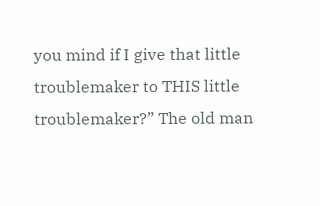you mind if I give that little troublemaker to THIS little troublemaker?” The old man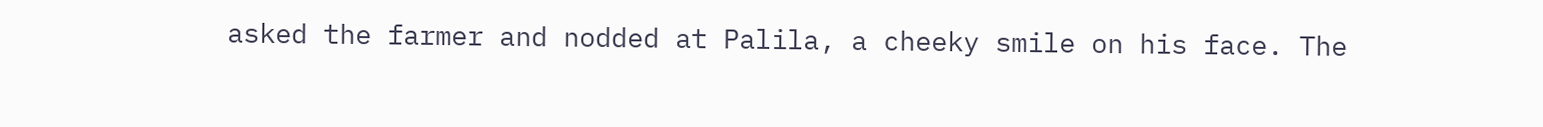asked the farmer and nodded at Palila, a cheeky smile on his face. The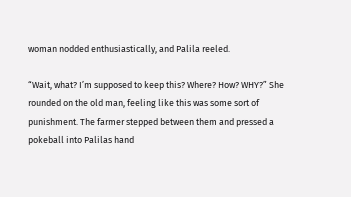woman nodded enthusiastically, and Palila reeled.

“Wait, what? I’m supposed to keep this? Where? How? WHY?” She rounded on the old man, feeling like this was some sort of punishment. The farmer stepped between them and pressed a pokeball into Palilas hand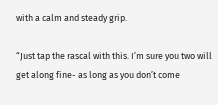with a calm and steady grip.

“Just tap the rascal with this. I’m sure you two will get along fine- as long as you don’t come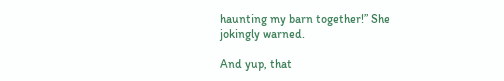haunting my barn together!” She jokingly warned.

And yup, that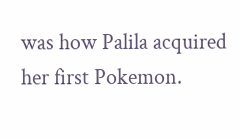was how Palila acquired her first Pokemon.